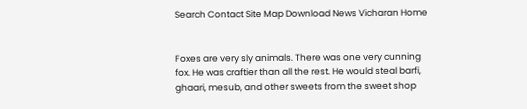Search Contact Site Map Download News Vicharan Home


Foxes are very sly animals. There was one very cunning fox. He was craftier than all the rest. He would steal barfi, ghaari, mesub, and other sweets from the sweet shop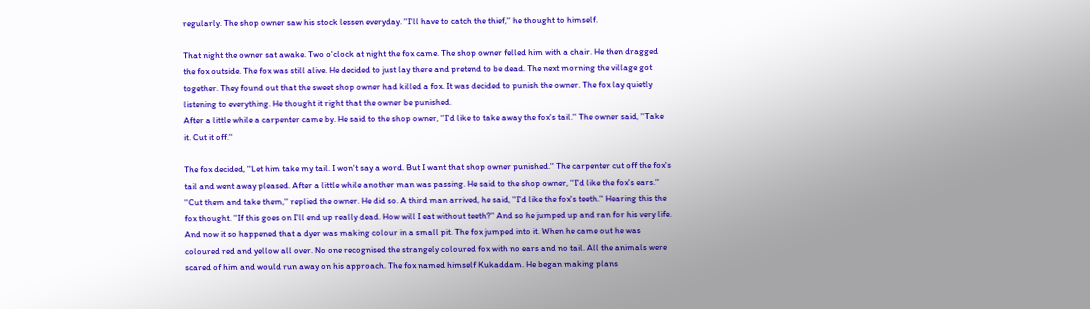regularly. The shop owner saw his stock lessen everyday. ''I'll have to catch the thief,'' he thought to himself.

That night the owner sat awake. Two o'clock at night the fox came. The shop owner felled him with a chair. He then dragged the fox outside. The fox was still alive. He decided to just lay there and pretend to be dead. The next morning the village got together. They found out that the sweet shop owner had killed a fox. It was decided to punish the owner. The fox lay quietly listening to everything. He thought it right that the owner be punished.
After a little while a carpenter came by. He said to the shop owner, ''I'd like to take away the fox's tail.'' The owner said, ''Take it. Cut it off.''

The fox decided, ''Let him take my tail. I won't say a word. But I want that shop owner punished.'' The carpenter cut off the fox's tail and went away pleased. After a little while another man was passing. He said to the shop owner, ''I'd like the fox's ears.'' ''Cut them and take them,'' replied the owner. He did so. A third man arrived, he said, ''I'd like the fox's teeth.'' Hearing this the fox thought. ''If this goes on I'll end up really dead. How will I eat without teeth?'' And so he jumped up and ran for his very life. And now it so happened that a dyer was making colour in a small pit. The fox jumped into it. When he came out he was coloured red and yellow all over. No one recognised the strangely coloured fox with no ears and no tail. All the animals were scared of him and would run away on his approach. The fox named himself Kukaddam. He began making plans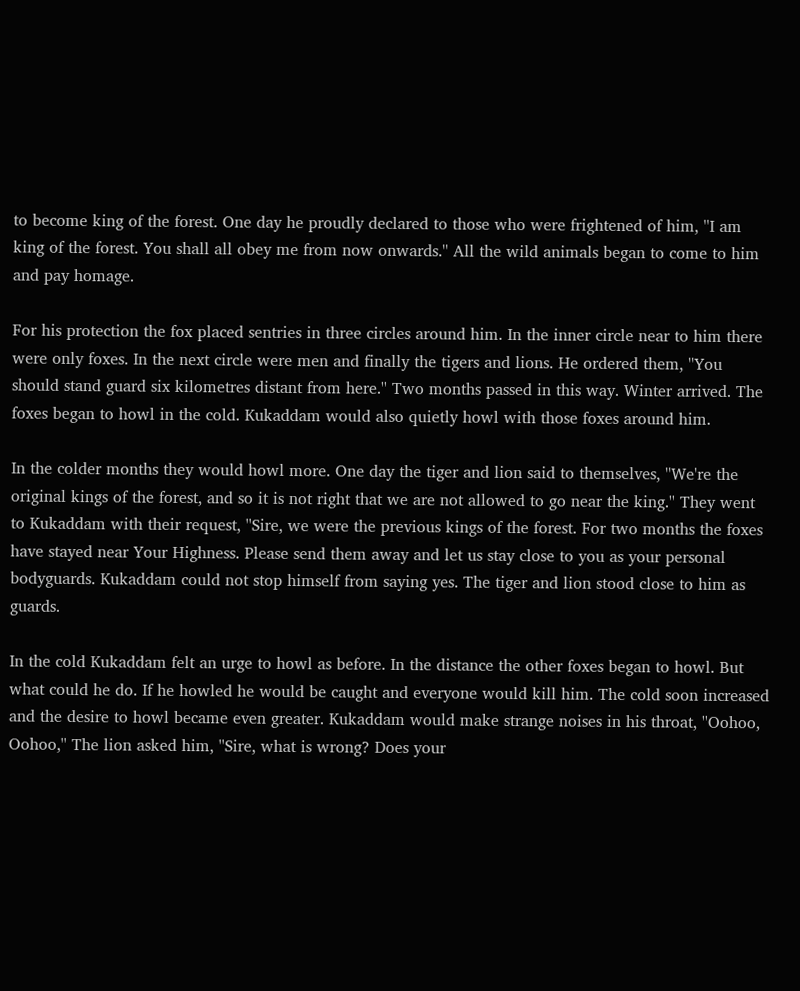to become king of the forest. One day he proudly declared to those who were frightened of him, ''I am king of the forest. You shall all obey me from now onwards.'' All the wild animals began to come to him and pay homage.

For his protection the fox placed sentries in three circles around him. In the inner circle near to him there were only foxes. In the next circle were men and finally the tigers and lions. He ordered them, ''You should stand guard six kilometres distant from here.'' Two months passed in this way. Winter arrived. The foxes began to howl in the cold. Kukaddam would also quietly howl with those foxes around him.

In the colder months they would howl more. One day the tiger and lion said to themselves, ''We're the original kings of the forest, and so it is not right that we are not allowed to go near the king.'' They went to Kukaddam with their request, ''Sire, we were the previous kings of the forest. For two months the foxes have stayed near Your Highness. Please send them away and let us stay close to you as your personal bodyguards. Kukaddam could not stop himself from saying yes. The tiger and lion stood close to him as guards.

In the cold Kukaddam felt an urge to howl as before. In the distance the other foxes began to howl. But what could he do. If he howled he would be caught and everyone would kill him. The cold soon increased and the desire to howl became even greater. Kukaddam would make strange noises in his throat, ''Oohoo, Oohoo,'' The lion asked him, ''Sire, what is wrong? Does your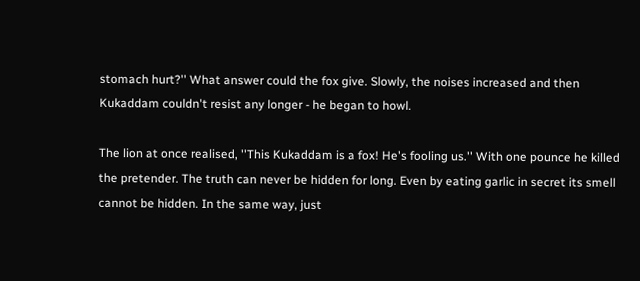stomach hurt?'' What answer could the fox give. Slowly, the noises increased and then Kukaddam couldn't resist any longer - he began to howl.

The lion at once realised, ''This Kukaddam is a fox! He's fooling us.'' With one pounce he killed the pretender. The truth can never be hidden for long. Even by eating garlic in secret its smell cannot be hidden. In the same way, just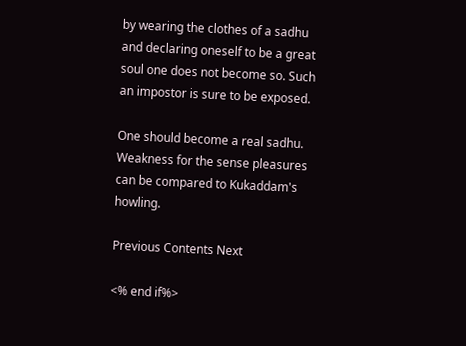by wearing the clothes of a sadhu and declaring oneself to be a great soul one does not become so. Such an impostor is sure to be exposed.

One should become a real sadhu. Weakness for the sense pleasures can be compared to Kukaddam's howling.

Previous Contents Next

<% end if%>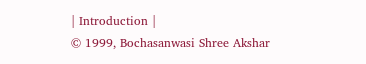| Introduction |
© 1999, Bochasanwasi Shree Akshar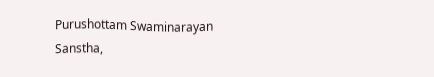Purushottam Swaminarayan Sanstha,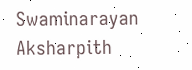Swaminarayan Aksharpith